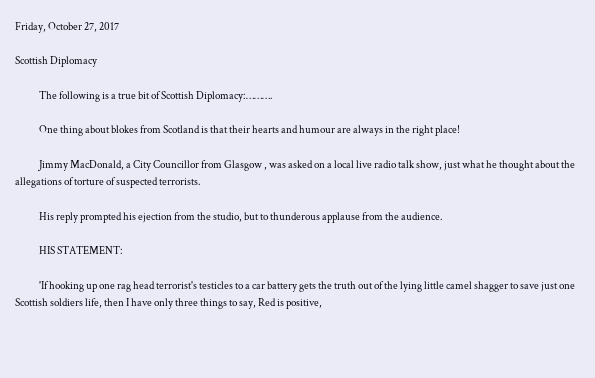Friday, October 27, 2017

Scottish Diplomacy

            The following is a true bit of Scottish Diplomacy:……….

            One thing about blokes from Scotland is that their hearts and humour are always in the right place!

            Jimmy MacDonald, a City Councillor from Glasgow , was asked on a local live radio talk show, just what he thought about the allegations of torture of suspected terrorists.

            His reply prompted his ejection from the studio, but to thunderous applause from the audience.

            HIS STATEMENT:

            'If hooking up one rag head terrorist's testicles to a car battery gets the truth out of the lying little camel shagger to save just one Scottish soldiers life, then I have only three things to say, Red is positive,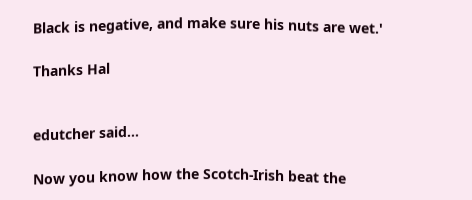Black is negative, and make sure his nuts are wet.'

Thanks Hal


edutcher said...

Now you know how the Scotch-Irish beat the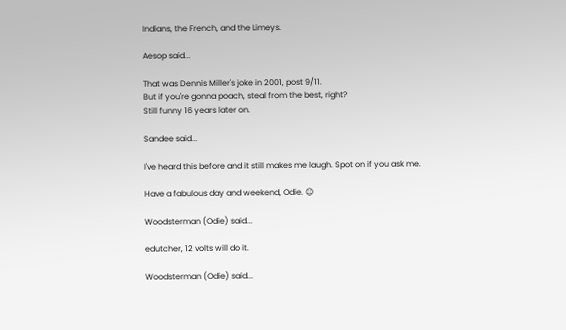Indians, the French, and the Limeys.

Aesop said...

That was Dennis Miller's joke in 2001, post 9/11.
But if you're gonna poach, steal from the best, right?
Still funny 16 years later on.

Sandee said...

I've heard this before and it still makes me laugh. Spot on if you ask me.

Have a fabulous day and weekend, Odie. ☺

Woodsterman (Odie) said...

edutcher, 12 volts will do it.

Woodsterman (Odie) said...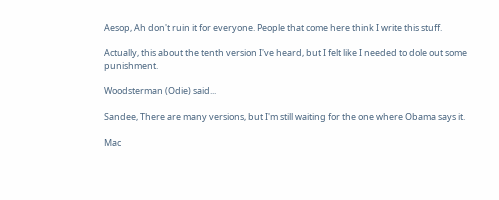Aesop, Ah don't ruin it for everyone. People that come here think I write this stuff.

Actually, this about the tenth version I've heard, but I felt like I needed to dole out some punishment.

Woodsterman (Odie) said...

Sandee, There are many versions, but I'm still waiting for the one where Obama says it.

Mac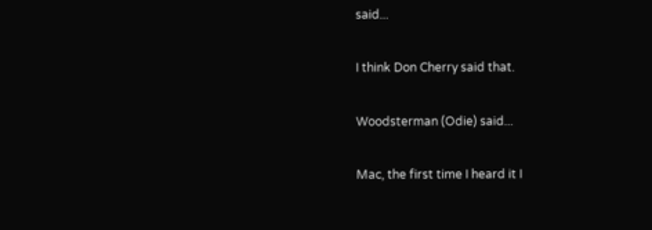said...

I think Don Cherry said that.

Woodsterman (Odie) said...

Mac, the first time I heard it I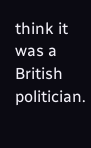think it was a British politician.